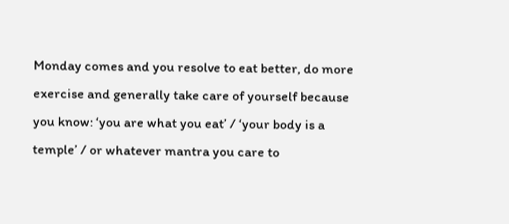Monday comes and you resolve to eat better, do more exercise and generally take care of yourself because you know: ‘you are what you eat’ / ‘your body is a temple’ / or whatever mantra you care to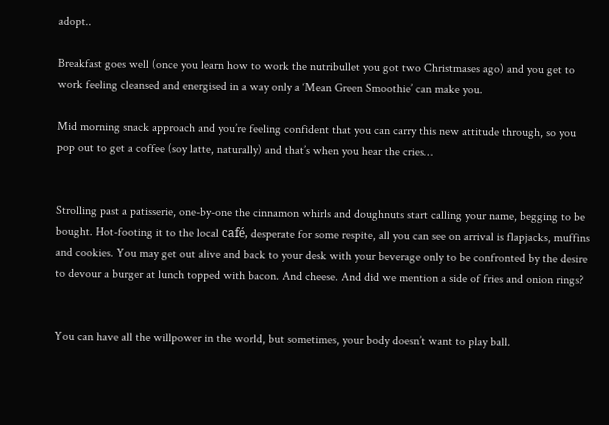adopt..

Breakfast goes well (once you learn how to work the nutribullet you got two Christmases ago) and you get to work feeling cleansed and energised in a way only a ‘Mean Green Smoothie’ can make you.

Mid morning snack approach and you’re feeling confident that you can carry this new attitude through, so you pop out to get a coffee (soy latte, naturally) and that’s when you hear the cries…


Strolling past a patisserie, one-by-one the cinnamon whirls and doughnuts start calling your name, begging to be bought. Hot-footing it to the local café, desperate for some respite, all you can see on arrival is flapjacks, muffins and cookies. You may get out alive and back to your desk with your beverage only to be confronted by the desire to devour a burger at lunch topped with bacon. And cheese. And did we mention a side of fries and onion rings?


You can have all the willpower in the world, but sometimes, your body doesn’t want to play ball.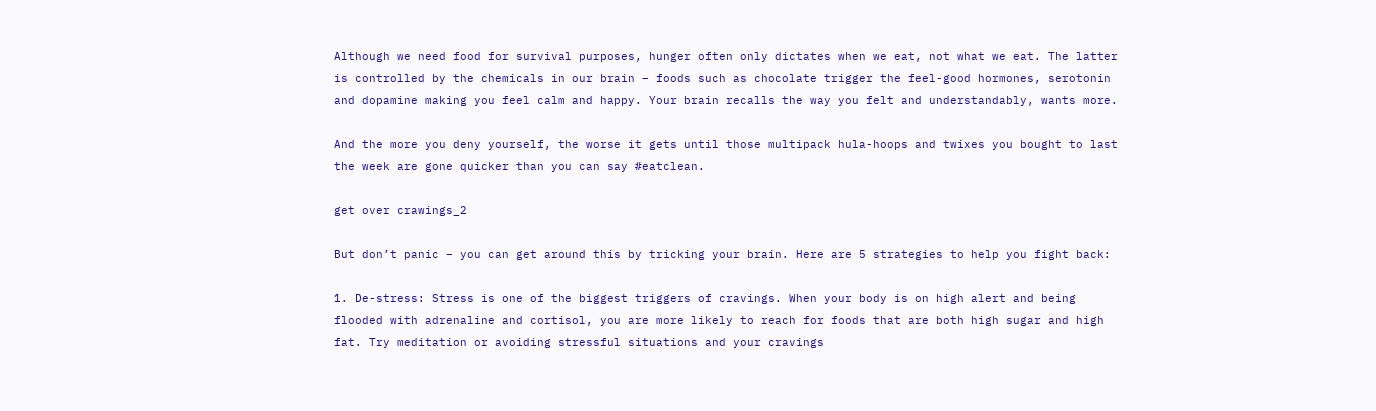Although we need food for survival purposes, hunger often only dictates when we eat, not what we eat. The latter is controlled by the chemicals in our brain – foods such as chocolate trigger the feel-good hormones, serotonin and dopamine making you feel calm and happy. Your brain recalls the way you felt and understandably, wants more.

And the more you deny yourself, the worse it gets until those multipack hula-hoops and twixes you bought to last the week are gone quicker than you can say #eatclean.

get over crawings_2

But don’t panic – you can get around this by tricking your brain. Here are 5 strategies to help you fight back:

1. De-stress: Stress is one of the biggest triggers of cravings. When your body is on high alert and being flooded with adrenaline and cortisol, you are more likely to reach for foods that are both high sugar and high fat. Try meditation or avoiding stressful situations and your cravings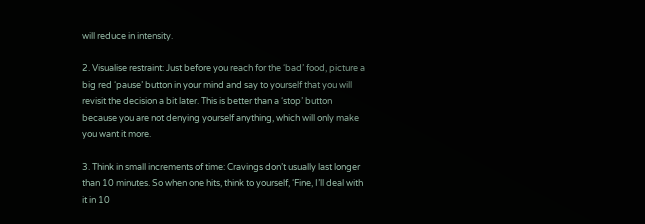will reduce in intensity.

2. Visualise restraint: Just before you reach for the ‘bad’ food, picture a big red ‘pause’ button in your mind and say to yourself that you will revisit the decision a bit later. This is better than a ‘stop’ button because you are not denying yourself anything, which will only make you want it more.

3. Think in small increments of time: Cravings don’t usually last longer than 10 minutes. So when one hits, think to yourself, ‘Fine, I’ll deal with it in 10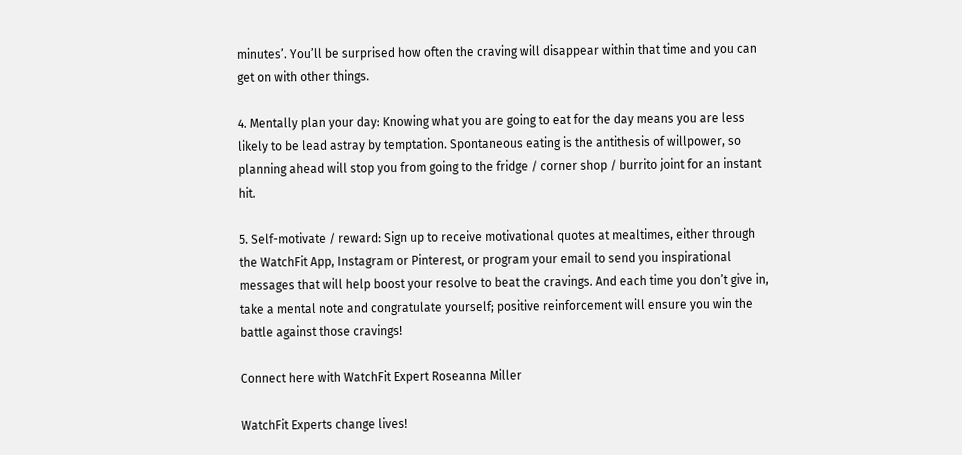minutes’. You’ll be surprised how often the craving will disappear within that time and you can get on with other things.

4. Mentally plan your day: Knowing what you are going to eat for the day means you are less likely to be lead astray by temptation. Spontaneous eating is the antithesis of willpower, so planning ahead will stop you from going to the fridge / corner shop / burrito joint for an instant hit.

5. Self-motivate / reward: Sign up to receive motivational quotes at mealtimes, either through the WatchFit App, Instagram or Pinterest, or program your email to send you inspirational messages that will help boost your resolve to beat the cravings. And each time you don’t give in, take a mental note and congratulate yourself; positive reinforcement will ensure you win the battle against those cravings!

Connect here with WatchFit Expert Roseanna Miller

WatchFit Experts change lives!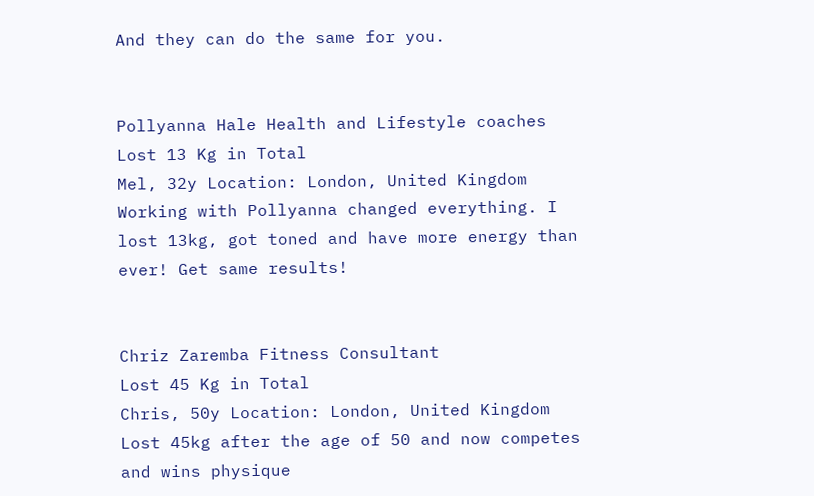And they can do the same for you.


Pollyanna Hale Health and Lifestyle coaches
Lost 13 Kg in Total
Mel, 32y Location: London, United Kingdom Working with Pollyanna changed everything. I lost 13kg, got toned and have more energy than ever! Get same results!


Chriz Zaremba Fitness Consultant
Lost 45 Kg in Total
Chris, 50y Location: London, United Kingdom Lost 45kg after the age of 50 and now competes and wins physique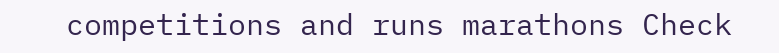competitions and runs marathons Check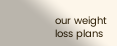our weight loss plans